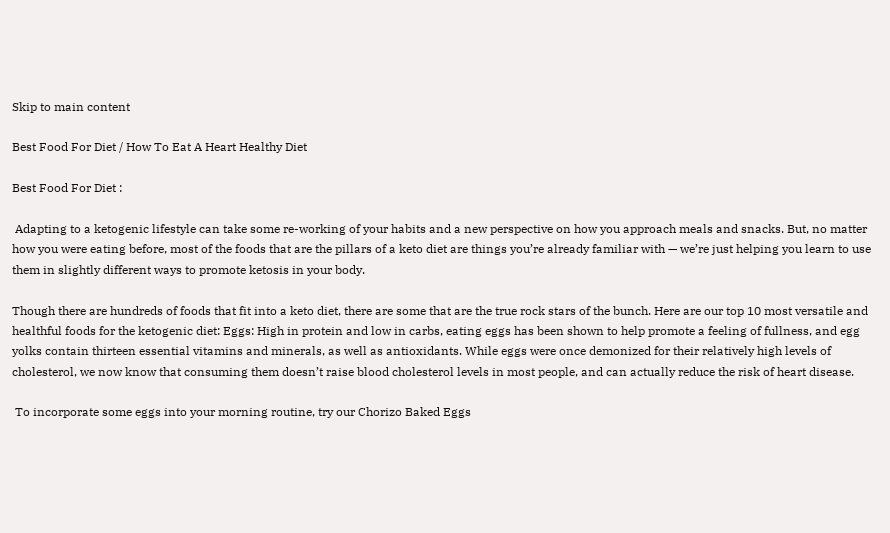Skip to main content

Best Food For Diet / How To Eat A Heart Healthy Diet

Best Food For Diet :

 Adapting to a ketogenic lifestyle can take some re-working of your habits and a new perspective on how you approach meals and snacks. But, no matter how you were eating before, most of the foods that are the pillars of a keto diet are things you’re already familiar with — we’re just helping you learn to use them in slightly different ways to promote ketosis in your body.

Though there are hundreds of foods that fit into a keto diet, there are some that are the true rock stars of the bunch. Here are our top 10 most versatile and healthful foods for the ketogenic diet: Eggs: High in protein and low in carbs, eating eggs has been shown to help promote a feeling of fullness, and egg yolks contain thirteen essential vitamins and minerals, as well as antioxidants. While eggs were once demonized for their relatively high levels of cholesterol, we now know that consuming them doesn’t raise blood cholesterol levels in most people, and can actually reduce the risk of heart disease.

 To incorporate some eggs into your morning routine, try our Chorizo Baked Eggs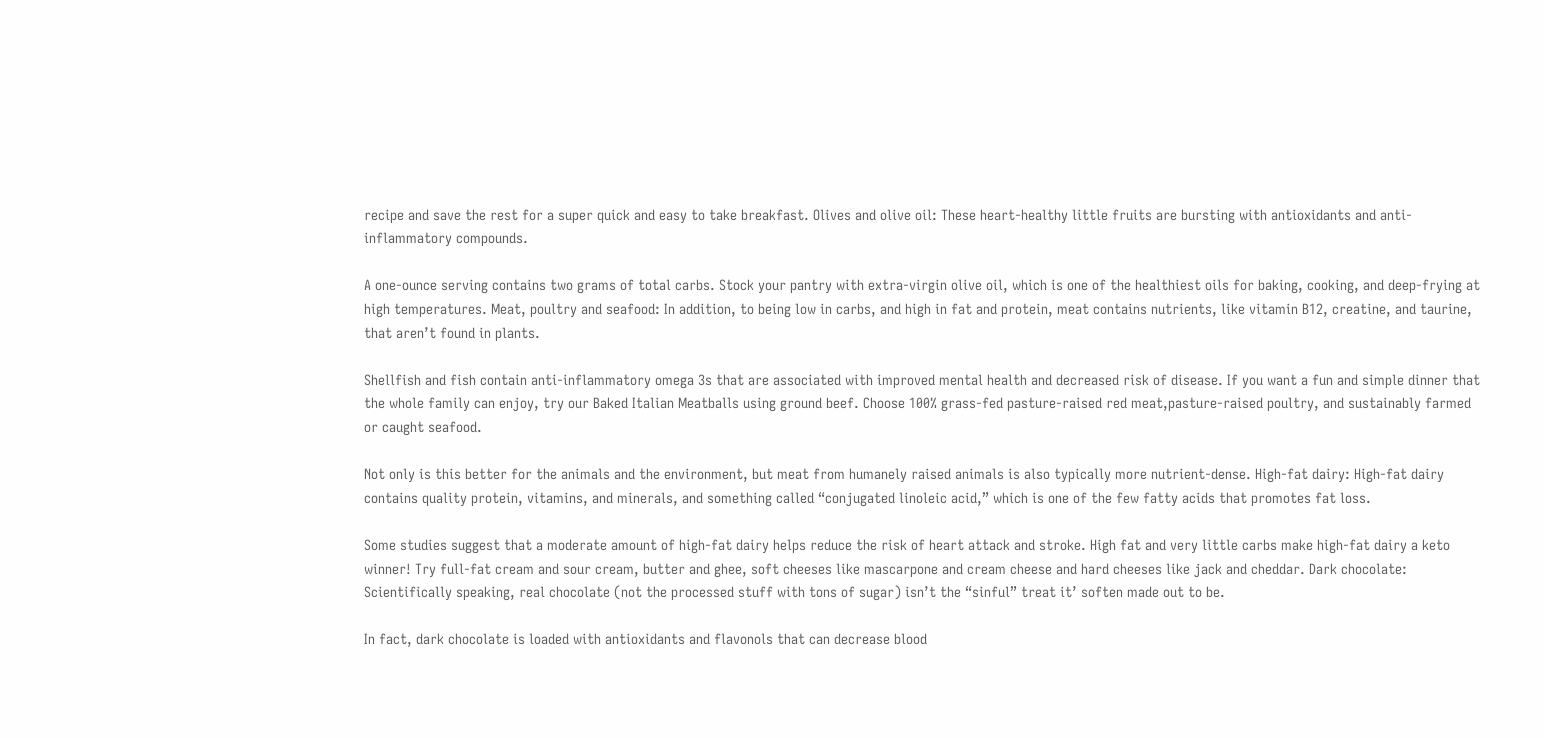recipe and save the rest for a super quick and easy to take breakfast. Olives and olive oil: These heart-healthy little fruits are bursting with antioxidants and anti-inflammatory compounds.

A one-ounce serving contains two grams of total carbs. Stock your pantry with extra-virgin olive oil, which is one of the healthiest oils for baking, cooking, and deep-frying at high temperatures. Meat, poultry and seafood: In addition, to being low in carbs, and high in fat and protein, meat contains nutrients, like vitamin B12, creatine, and taurine, that aren’t found in plants.

Shellfish and fish contain anti-inflammatory omega 3s that are associated with improved mental health and decreased risk of disease. If you want a fun and simple dinner that the whole family can enjoy, try our Baked Italian Meatballs using ground beef. Choose 100% grass-fed pasture-raised red meat,pasture-raised poultry, and sustainably farmed or caught seafood.

Not only is this better for the animals and the environment, but meat from humanely raised animals is also typically more nutrient-dense. High-fat dairy: High-fat dairy contains quality protein, vitamins, and minerals, and something called “conjugated linoleic acid,” which is one of the few fatty acids that promotes fat loss.

Some studies suggest that a moderate amount of high-fat dairy helps reduce the risk of heart attack and stroke. High fat and very little carbs make high-fat dairy a keto winner! Try full-fat cream and sour cream, butter and ghee, soft cheeses like mascarpone and cream cheese and hard cheeses like jack and cheddar. Dark chocolate: Scientifically speaking, real chocolate (not the processed stuff with tons of sugar) isn’t the “sinful” treat it’ soften made out to be.

In fact, dark chocolate is loaded with antioxidants and flavonols that can decrease blood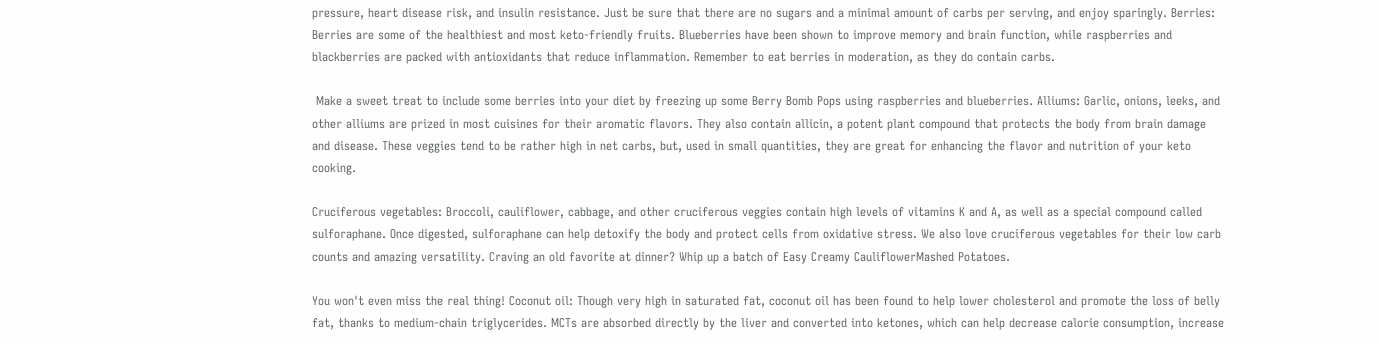pressure, heart disease risk, and insulin resistance. Just be sure that there are no sugars and a minimal amount of carbs per serving, and enjoy sparingly. Berries: Berries are some of the healthiest and most keto-friendly fruits. Blueberries have been shown to improve memory and brain function, while raspberries and blackberries are packed with antioxidants that reduce inflammation. Remember to eat berries in moderation, as they do contain carbs.

 Make a sweet treat to include some berries into your diet by freezing up some Berry Bomb Pops using raspberries and blueberries. Alliums: Garlic, onions, leeks, and other alliums are prized in most cuisines for their aromatic flavors. They also contain allicin, a potent plant compound that protects the body from brain damage and disease. These veggies tend to be rather high in net carbs, but, used in small quantities, they are great for enhancing the flavor and nutrition of your keto cooking.

Cruciferous vegetables: Broccoli, cauliflower, cabbage, and other cruciferous veggies contain high levels of vitamins K and A, as well as a special compound called sulforaphane. Once digested, sulforaphane can help detoxify the body and protect cells from oxidative stress. We also love cruciferous vegetables for their low carb counts and amazing versatility. Craving an old favorite at dinner? Whip up a batch of Easy Creamy CauliflowerMashed Potatoes.

You won't even miss the real thing! Coconut oil: Though very high in saturated fat, coconut oil has been found to help lower cholesterol and promote the loss of belly fat, thanks to medium-chain triglycerides. MCTs are absorbed directly by the liver and converted into ketones, which can help decrease calorie consumption, increase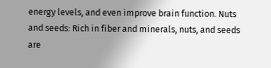energy levels, and even improve brain function. Nuts and seeds: Rich in fiber and minerals, nuts, and seeds are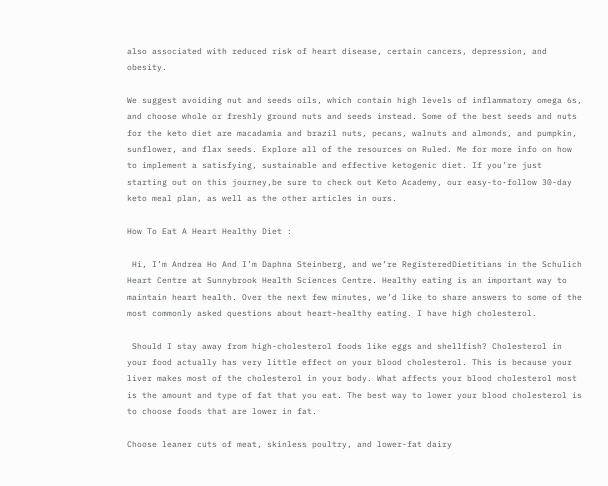also associated with reduced risk of heart disease, certain cancers, depression, and obesity.

We suggest avoiding nut and seeds oils, which contain high levels of inflammatory omega 6s, and choose whole or freshly ground nuts and seeds instead. Some of the best seeds and nuts for the keto diet are macadamia and brazil nuts, pecans, walnuts and almonds, and pumpkin, sunflower, and flax seeds. Explore all of the resources on Ruled. Me for more info on how to implement a satisfying, sustainable and effective ketogenic diet. If you’re just starting out on this journey,be sure to check out Keto Academy, our easy-to-follow 30-day keto meal plan, as well as the other articles in ours.

How To Eat A Heart Healthy Diet :

 Hi, I’m Andrea Ho And I’m Daphna Steinberg, and we’re RegisteredDietitians in the Schulich Heart Centre at Sunnybrook Health Sciences Centre. Healthy eating is an important way to maintain heart health. Over the next few minutes, we’d like to share answers to some of the most commonly asked questions about heart-healthy eating. I have high cholesterol.

 Should I stay away from high-cholesterol foods like eggs and shellfish? Cholesterol in your food actually has very little effect on your blood cholesterol. This is because your liver makes most of the cholesterol in your body. What affects your blood cholesterol most is the amount and type of fat that you eat. The best way to lower your blood cholesterol is to choose foods that are lower in fat.

Choose leaner cuts of meat, skinless poultry, and lower-fat dairy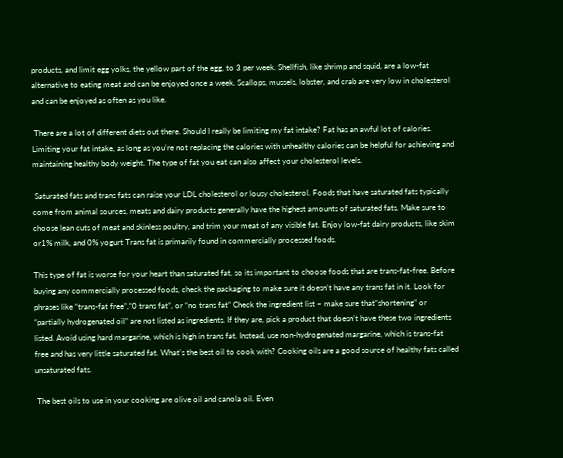products, and limit egg yolks, the yellow part of the egg, to 3 per week. Shellfish, like shrimp and squid, are a low-fat alternative to eating meat and can be enjoyed once a week. Scallops, mussels, lobster, and crab are very low in cholesterol and can be enjoyed as often as you like.

 There are a lot of different diets out there. Should I really be limiting my fat intake? Fat has an awful lot of calories. Limiting your fat intake, as long as you’re not replacing the calories with unhealthy calories can be helpful for achieving and maintaining healthy body weight. The type of fat you eat can also affect your cholesterol levels.

 Saturated fats and trans fats can raise your LDL cholesterol or lousy cholesterol. Foods that have saturated fats typically come from animal sources, meats and dairy products generally have the highest amounts of saturated fats. Make sure to choose lean cuts of meat and skinless poultry, and trim your meat of any visible fat. Enjoy low-fat dairy products, like skim or1% milk, and 0% yogurt Trans fat is primarily found in commercially processed foods.

This type of fat is worse for your heart than saturated fat, so its important to choose foods that are trans-fat-free. Before buying any commercially processed foods, check the packaging to make sure it doesn’t have any trans fat in it. Look for phrases like “trans-fat free”,“0 trans fat”, or “no trans fat” Check the ingredient list – make sure that“shortening” or “partially hydrogenated oil” are not listed as ingredients. If they are, pick a product that doesn’t have these two ingredients listed. Avoid using hard margarine, which is high in trans fat. Instead, use non-hydrogenated margarine, which is trans-fat free and has very little saturated fat. What’s the best oil to cook with? Cooking oils are a good source of healthy fats called unsaturated fats.

 The best oils to use in your cooking are olive oil and canola oil. Even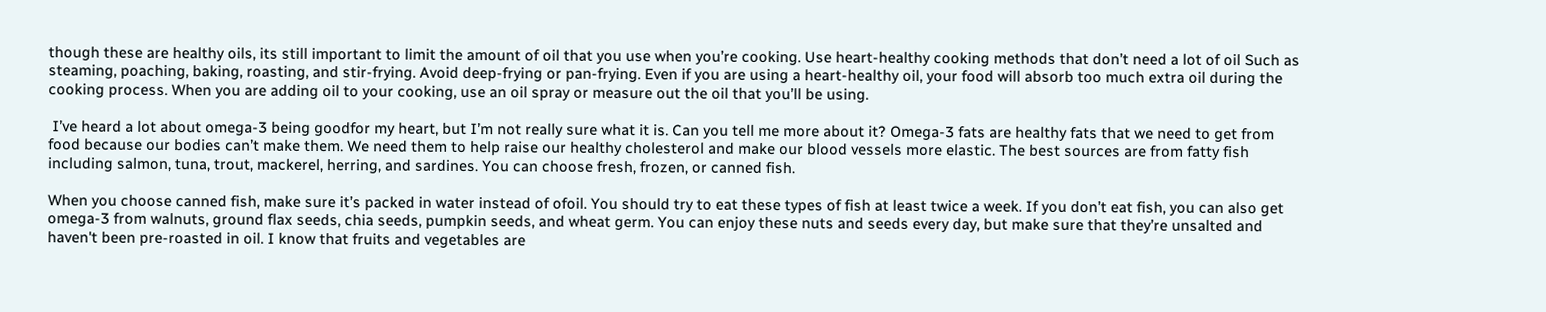though these are healthy oils, its still important to limit the amount of oil that you use when you’re cooking. Use heart-healthy cooking methods that don’t need a lot of oil Such as steaming, poaching, baking, roasting, and stir-frying. Avoid deep-frying or pan-frying. Even if you are using a heart-healthy oil, your food will absorb too much extra oil during the cooking process. When you are adding oil to your cooking, use an oil spray or measure out the oil that you’ll be using.

 I’ve heard a lot about omega-3 being goodfor my heart, but I’m not really sure what it is. Can you tell me more about it? Omega-3 fats are healthy fats that we need to get from food because our bodies can’t make them. We need them to help raise our healthy cholesterol and make our blood vessels more elastic. The best sources are from fatty fish including salmon, tuna, trout, mackerel, herring, and sardines. You can choose fresh, frozen, or canned fish.

When you choose canned fish, make sure it’s packed in water instead of ofoil. You should try to eat these types of fish at least twice a week. If you don’t eat fish, you can also get omega-3 from walnuts, ground flax seeds, chia seeds, pumpkin seeds, and wheat germ. You can enjoy these nuts and seeds every day, but make sure that they’re unsalted and haven't been pre-roasted in oil. I know that fruits and vegetables are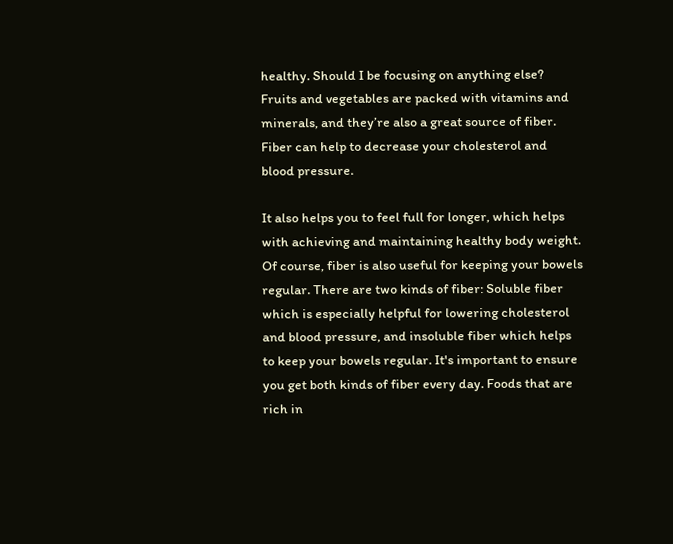healthy. Should I be focusing on anything else? Fruits and vegetables are packed with vitamins and minerals, and they’re also a great source of fiber. Fiber can help to decrease your cholesterol and blood pressure.

It also helps you to feel full for longer, which helps with achieving and maintaining healthy body weight. Of course, fiber is also useful for keeping your bowels regular. There are two kinds of fiber: Soluble fiber which is especially helpful for lowering cholesterol and blood pressure, and insoluble fiber which helps to keep your bowels regular. It's important to ensure you get both kinds of fiber every day. Foods that are rich in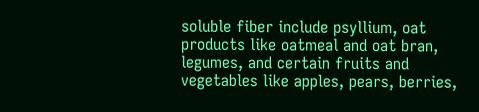soluble fiber include psyllium, oat products like oatmeal and oat bran, legumes, and certain fruits and vegetables like apples, pears, berries,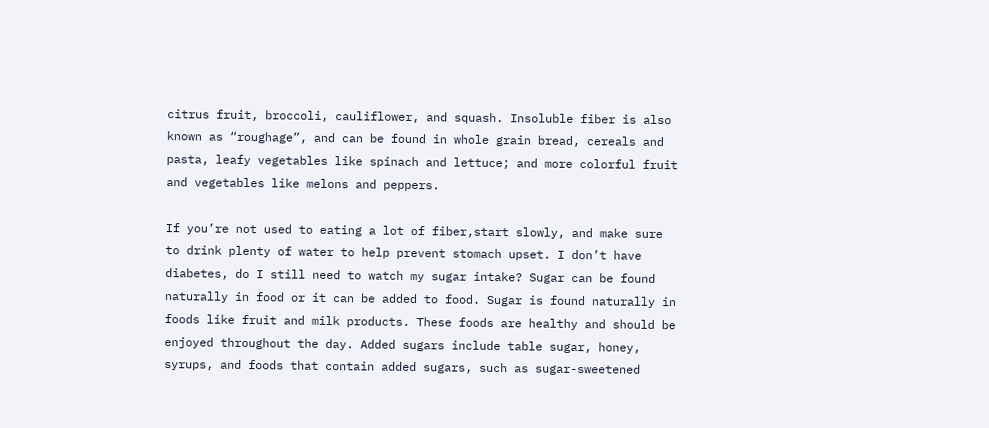citrus fruit, broccoli, cauliflower, and squash. Insoluble fiber is also known as “roughage”, and can be found in whole grain bread, cereals and pasta, leafy vegetables like spinach and lettuce; and more colorful fruit and vegetables like melons and peppers.

If you’re not used to eating a lot of fiber,start slowly, and make sure to drink plenty of water to help prevent stomach upset. I don’t have diabetes, do I still need to watch my sugar intake? Sugar can be found naturally in food or it can be added to food. Sugar is found naturally in foods like fruit and milk products. These foods are healthy and should be enjoyed throughout the day. Added sugars include table sugar, honey, syrups, and foods that contain added sugars, such as sugar-sweetened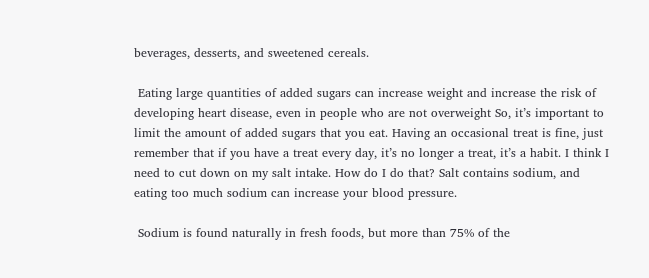beverages, desserts, and sweetened cereals.

 Eating large quantities of added sugars can increase weight and increase the risk of developing heart disease, even in people who are not overweight So, it’s important to limit the amount of added sugars that you eat. Having an occasional treat is fine, just remember that if you have a treat every day, it’s no longer a treat, it’s a habit. I think I need to cut down on my salt intake. How do I do that? Salt contains sodium, and eating too much sodium can increase your blood pressure.

 Sodium is found naturally in fresh foods, but more than 75% of the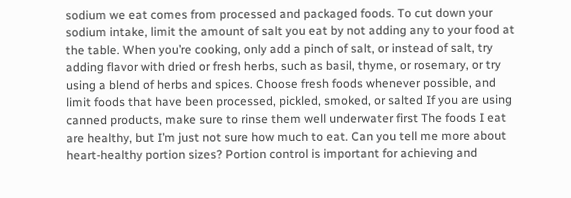sodium we eat comes from processed and packaged foods. To cut down your sodium intake, limit the amount of salt you eat by not adding any to your food at the table. When you’re cooking, only add a pinch of salt, or instead of salt, try adding flavor with dried or fresh herbs, such as basil, thyme, or rosemary, or try using a blend of herbs and spices. Choose fresh foods whenever possible, and limit foods that have been processed, pickled, smoked, or salted If you are using canned products, make sure to rinse them well underwater first The foods I eat are healthy, but I’m just not sure how much to eat. Can you tell me more about heart-healthy portion sizes? Portion control is important for achieving and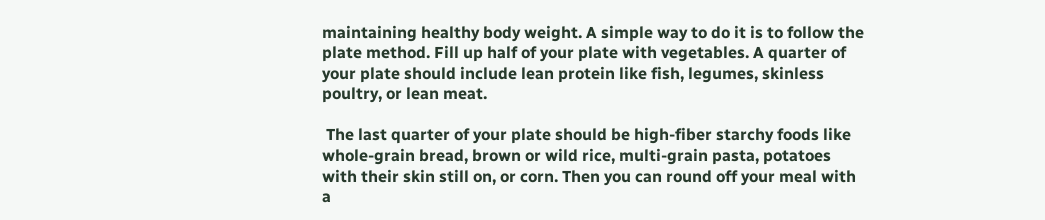maintaining healthy body weight. A simple way to do it is to follow the plate method. Fill up half of your plate with vegetables. A quarter of your plate should include lean protein like fish, legumes, skinless poultry, or lean meat.

 The last quarter of your plate should be high-fiber starchy foods like whole-grain bread, brown or wild rice, multi-grain pasta, potatoes with their skin still on, or corn. Then you can round off your meal with a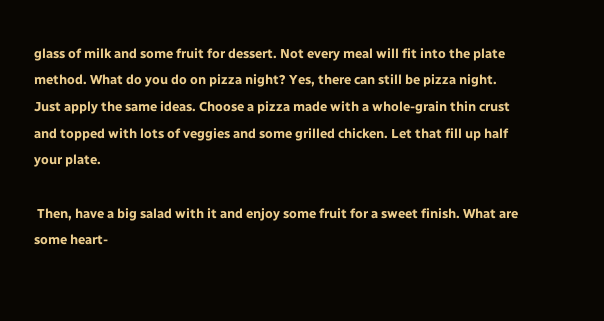glass of milk and some fruit for dessert. Not every meal will fit into the plate method. What do you do on pizza night? Yes, there can still be pizza night. Just apply the same ideas. Choose a pizza made with a whole-grain thin crust and topped with lots of veggies and some grilled chicken. Let that fill up half your plate.

 Then, have a big salad with it and enjoy some fruit for a sweet finish. What are some heart-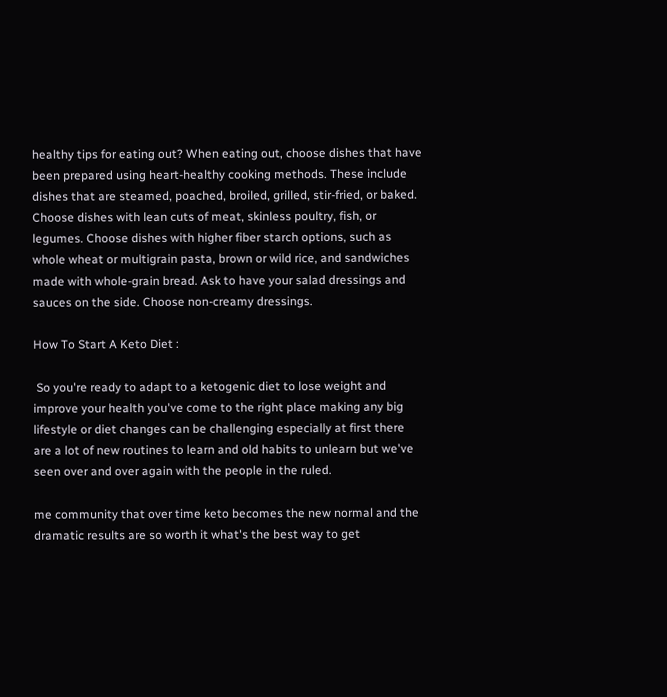healthy tips for eating out? When eating out, choose dishes that have been prepared using heart-healthy cooking methods. These include dishes that are steamed, poached, broiled, grilled, stir-fried, or baked. Choose dishes with lean cuts of meat, skinless poultry, fish, or legumes. Choose dishes with higher fiber starch options, such as whole wheat or multigrain pasta, brown or wild rice, and sandwiches made with whole-grain bread. Ask to have your salad dressings and sauces on the side. Choose non-creamy dressings.

How To Start A Keto Diet :

 So you're ready to adapt to a ketogenic diet to lose weight and improve your health you've come to the right place making any big lifestyle or diet changes can be challenging especially at first there are a lot of new routines to learn and old habits to unlearn but we've seen over and over again with the people in the ruled.

me community that over time keto becomes the new normal and the dramatic results are so worth it what's the best way to get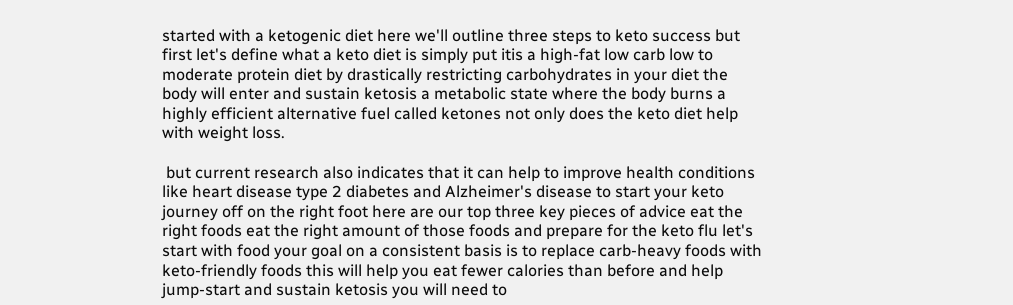started with a ketogenic diet here we'll outline three steps to keto success but first let's define what a keto diet is simply put itis a high-fat low carb low to moderate protein diet by drastically restricting carbohydrates in your diet the body will enter and sustain ketosis a metabolic state where the body burns a highly efficient alternative fuel called ketones not only does the keto diet help with weight loss.

 but current research also indicates that it can help to improve health conditions like heart disease type 2 diabetes and Alzheimer's disease to start your keto journey off on the right foot here are our top three key pieces of advice eat the right foods eat the right amount of those foods and prepare for the keto flu let's start with food your goal on a consistent basis is to replace carb-heavy foods with keto-friendly foods this will help you eat fewer calories than before and help jump-start and sustain ketosis you will need to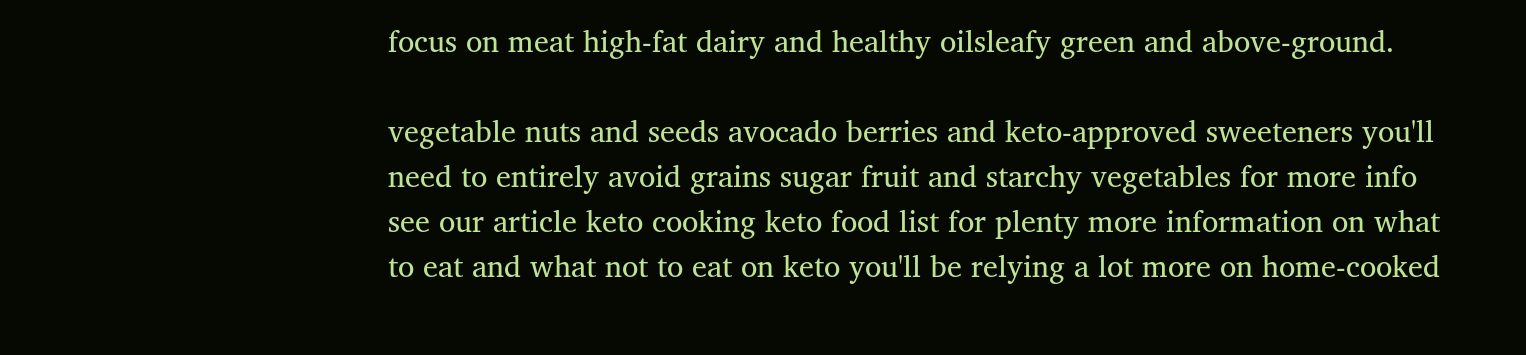focus on meat high-fat dairy and healthy oilsleafy green and above-ground.

vegetable nuts and seeds avocado berries and keto-approved sweeteners you'll need to entirely avoid grains sugar fruit and starchy vegetables for more info see our article keto cooking keto food list for plenty more information on what to eat and what not to eat on keto you'll be relying a lot more on home-cooked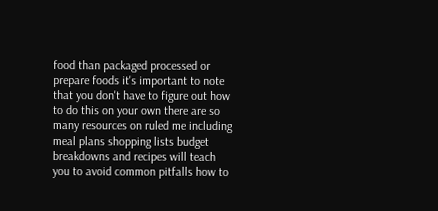food than packaged processed or prepare foods it's important to note that you don't have to figure out how to do this on your own there are so many resources on ruled me including meal plans shopping lists budget breakdowns and recipes will teach you to avoid common pitfalls how to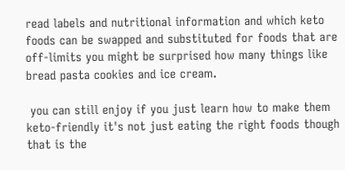read labels and nutritional information and which keto foods can be swapped and substituted for foods that are off-limits you might be surprised how many things like bread pasta cookies and ice cream.

 you can still enjoy if you just learn how to make them keto-friendly it's not just eating the right foods though that is the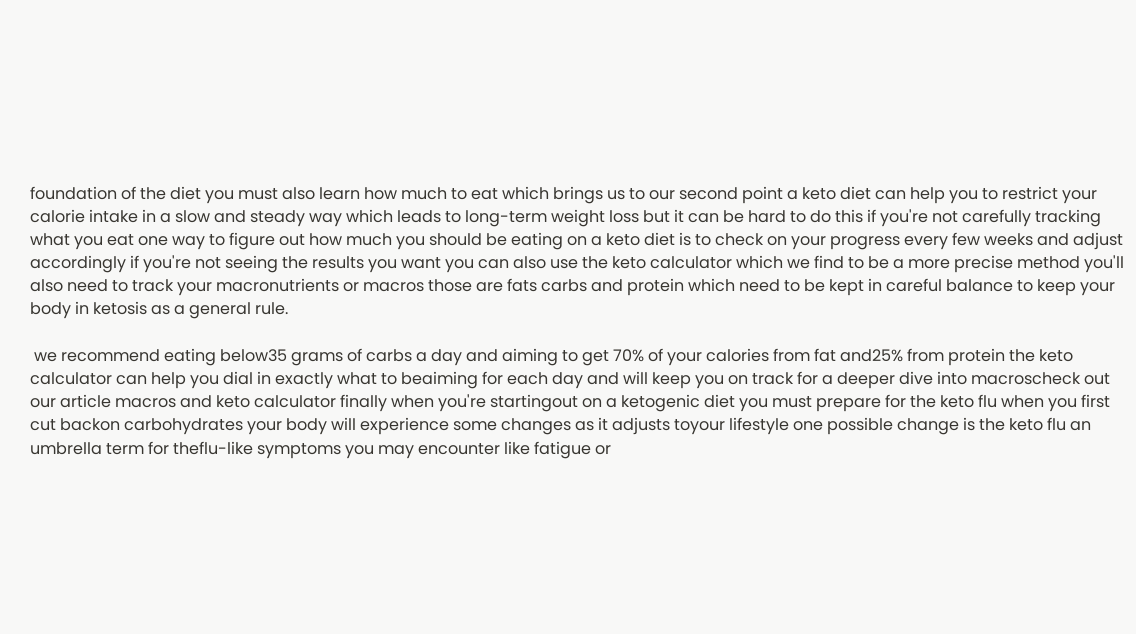foundation of the diet you must also learn how much to eat which brings us to our second point a keto diet can help you to restrict your calorie intake in a slow and steady way which leads to long-term weight loss but it can be hard to do this if you're not carefully tracking what you eat one way to figure out how much you should be eating on a keto diet is to check on your progress every few weeks and adjust accordingly if you're not seeing the results you want you can also use the keto calculator which we find to be a more precise method you'll also need to track your macronutrients or macros those are fats carbs and protein which need to be kept in careful balance to keep your body in ketosis as a general rule.

 we recommend eating below35 grams of carbs a day and aiming to get 70% of your calories from fat and25% from protein the keto calculator can help you dial in exactly what to beaiming for each day and will keep you on track for a deeper dive into macroscheck out our article macros and keto calculator finally when you're startingout on a ketogenic diet you must prepare for the keto flu when you first cut backon carbohydrates your body will experience some changes as it adjusts toyour lifestyle one possible change is the keto flu an umbrella term for theflu-like symptoms you may encounter like fatigue or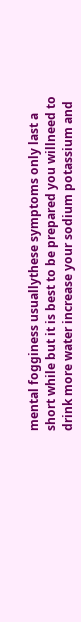mental fogginess usuallythese symptoms only last a short while but it is best to be prepared you willneed to drink more water increase your sodium potassium and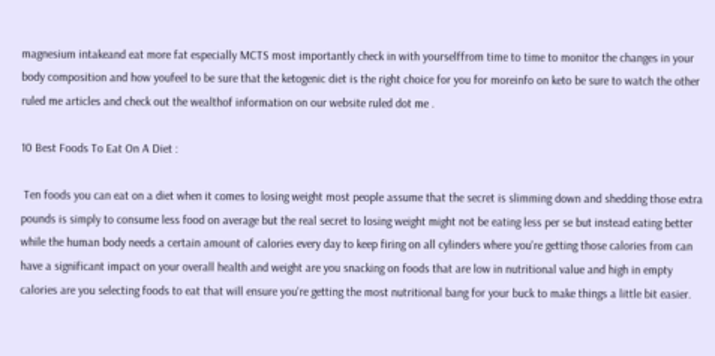magnesium intakeand eat more fat especially MCTS most importantly check in with yourselffrom time to time to monitor the changes in your body composition and how youfeel to be sure that the ketogenic diet is the right choice for you for moreinfo on keto be sure to watch the other ruled me articles and check out the wealthof information on our website ruled dot me .

10 Best Foods To Eat On A Diet :

 Ten foods you can eat on a diet when it comes to losing weight most people assume that the secret is slimming down and shedding those extra pounds is simply to consume less food on average but the real secret to losing weight might not be eating less per se but instead eating better while the human body needs a certain amount of calories every day to keep firing on all cylinders where you're getting those calories from can have a significant impact on your overall health and weight are you snacking on foods that are low in nutritional value and high in empty calories are you selecting foods to eat that will ensure you're getting the most nutritional bang for your buck to make things a little bit easier.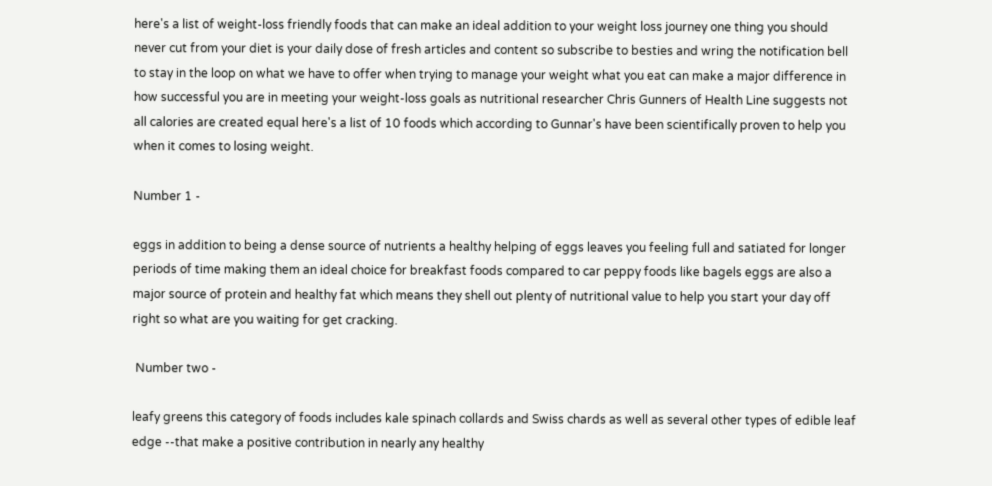here's a list of weight-loss friendly foods that can make an ideal addition to your weight loss journey one thing you should never cut from your diet is your daily dose of fresh articles and content so subscribe to besties and wring the notification bell to stay in the loop on what we have to offer when trying to manage your weight what you eat can make a major difference in how successful you are in meeting your weight-loss goals as nutritional researcher Chris Gunners of Health Line suggests not all calories are created equal here's a list of 10 foods which according to Gunnar's have been scientifically proven to help you when it comes to losing weight.

Number 1 -

eggs in addition to being a dense source of nutrients a healthy helping of eggs leaves you feeling full and satiated for longer periods of time making them an ideal choice for breakfast foods compared to car peppy foods like bagels eggs are also a major source of protein and healthy fat which means they shell out plenty of nutritional value to help you start your day off right so what are you waiting for get cracking.

 Number two -

leafy greens this category of foods includes kale spinach collards and Swiss chards as well as several other types of edible leaf edge --that make a positive contribution in nearly any healthy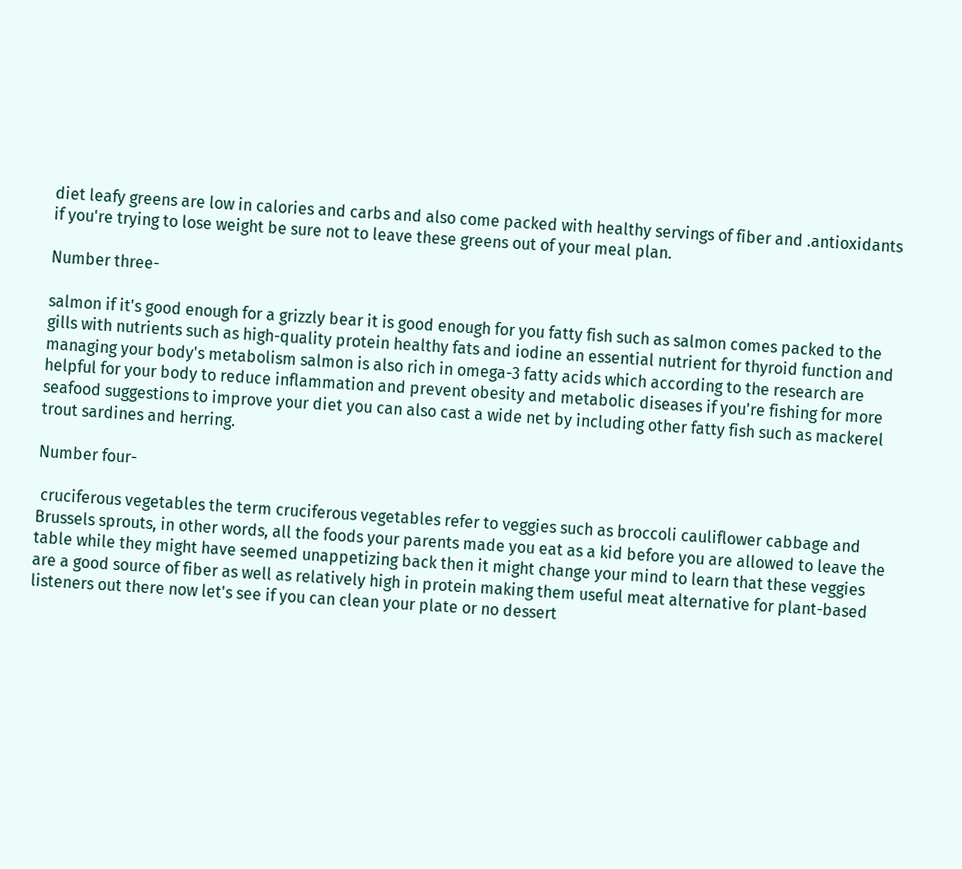diet leafy greens are low in calories and carbs and also come packed with healthy servings of fiber and .antioxidants if you're trying to lose weight be sure not to leave these greens out of your meal plan.

Number three-

salmon if it's good enough for a grizzly bear it is good enough for you fatty fish such as salmon comes packed to the gills with nutrients such as high-quality protein healthy fats and iodine an essential nutrient for thyroid function and managing your body's metabolism salmon is also rich in omega-3 fatty acids which according to the research are helpful for your body to reduce inflammation and prevent obesity and metabolic diseases if you're fishing for more seafood suggestions to improve your diet you can also cast a wide net by including other fatty fish such as mackerel trout sardines and herring.

Number four-

 cruciferous vegetables the term cruciferous vegetables refer to veggies such as broccoli cauliflower cabbage and Brussels sprouts, in other words, all the foods your parents made you eat as a kid before you are allowed to leave the table while they might have seemed unappetizing back then it might change your mind to learn that these veggies are a good source of fiber as well as relatively high in protein making them useful meat alternative for plant-based listeners out there now let's see if you can clean your plate or no dessert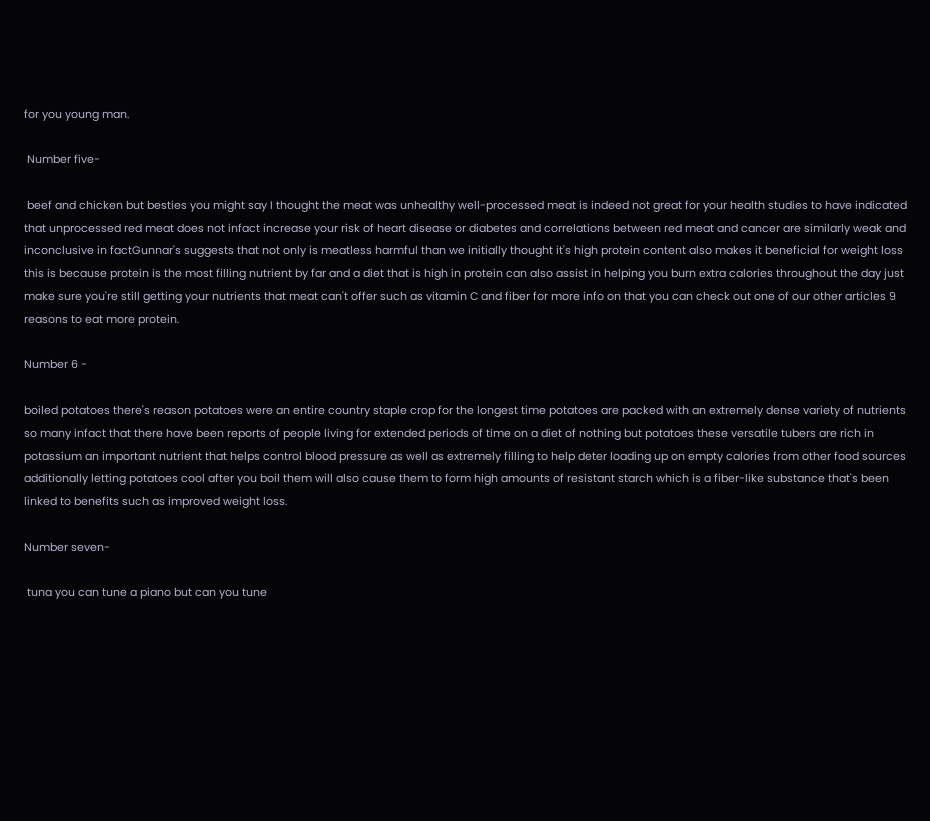for you young man.

 Number five-

 beef and chicken but besties you might say I thought the meat was unhealthy well-processed meat is indeed not great for your health studies to have indicated that unprocessed red meat does not infact increase your risk of heart disease or diabetes and correlations between red meat and cancer are similarly weak and inconclusive in factGunnar's suggests that not only is meatless harmful than we initially thought it's high protein content also makes it beneficial for weight loss this is because protein is the most filling nutrient by far and a diet that is high in protein can also assist in helping you burn extra calories throughout the day just make sure you're still getting your nutrients that meat can't offer such as vitamin C and fiber for more info on that you can check out one of our other articles 9 reasons to eat more protein.

Number 6 -

boiled potatoes there's reason potatoes were an entire country staple crop for the longest time potatoes are packed with an extremely dense variety of nutrients so many infact that there have been reports of people living for extended periods of time on a diet of nothing but potatoes these versatile tubers are rich in potassium an important nutrient that helps control blood pressure as well as extremely filling to help deter loading up on empty calories from other food sources additionally letting potatoes cool after you boil them will also cause them to form high amounts of resistant starch which is a fiber-like substance that's been linked to benefits such as improved weight loss.

Number seven-

 tuna you can tune a piano but can you tune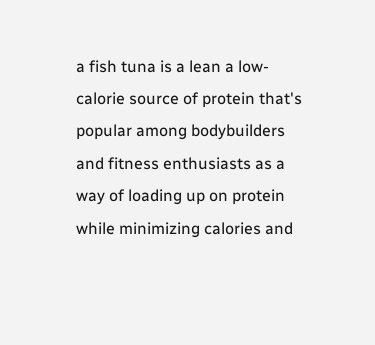a fish tuna is a lean a low-calorie source of protein that's popular among bodybuilders and fitness enthusiasts as a way of loading up on protein while minimizing calories and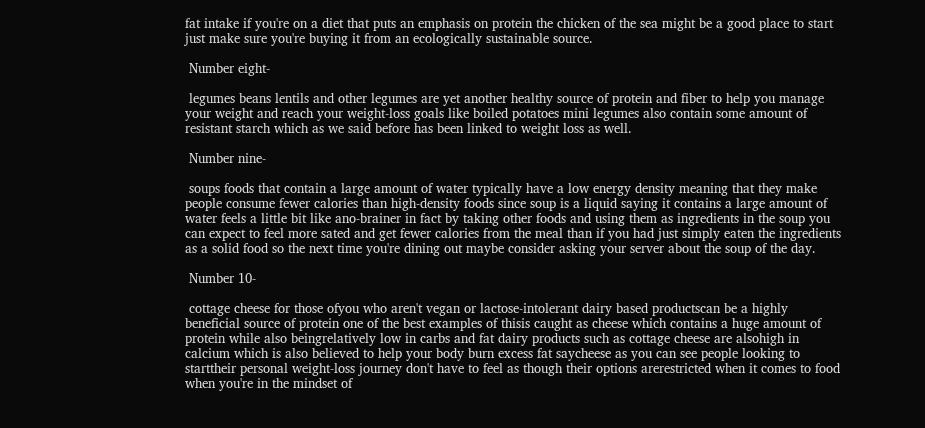fat intake if you're on a diet that puts an emphasis on protein the chicken of the sea might be a good place to start just make sure you're buying it from an ecologically sustainable source.

 Number eight-

 legumes beans lentils and other legumes are yet another healthy source of protein and fiber to help you manage your weight and reach your weight-loss goals like boiled potatoes mini legumes also contain some amount of resistant starch which as we said before has been linked to weight loss as well.

 Number nine-

 soups foods that contain a large amount of water typically have a low energy density meaning that they make people consume fewer calories than high-density foods since soup is a liquid saying it contains a large amount of water feels a little bit like ano-brainer in fact by taking other foods and using them as ingredients in the soup you can expect to feel more sated and get fewer calories from the meal than if you had just simply eaten the ingredients as a solid food so the next time you're dining out maybe consider asking your server about the soup of the day.

 Number 10-

 cottage cheese for those ofyou who aren't vegan or lactose-intolerant dairy based productscan be a highly beneficial source of protein one of the best examples of thisis caught as cheese which contains a huge amount of protein while also beingrelatively low in carbs and fat dairy products such as cottage cheese are alsohigh in calcium which is also believed to help your body burn excess fat saycheese as you can see people looking to starttheir personal weight-loss journey don't have to feel as though their options arerestricted when it comes to food when you're in the mindset of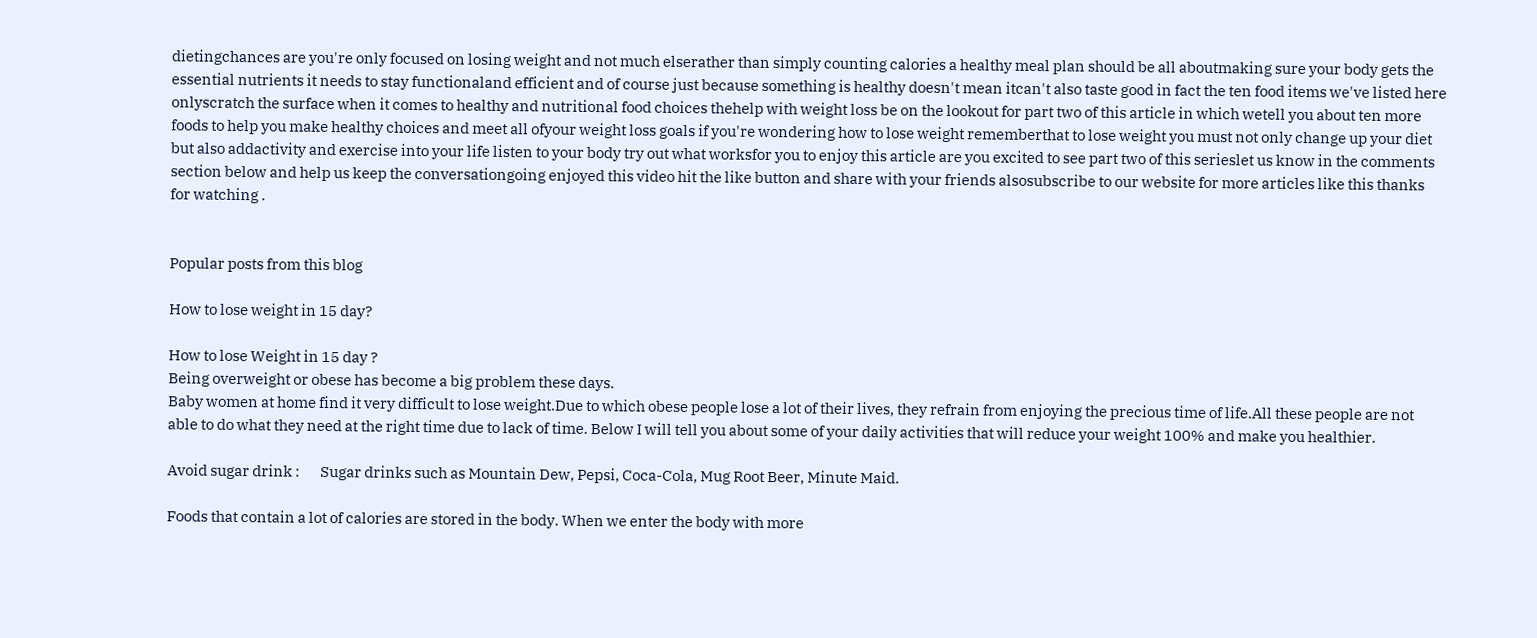dietingchances are you're only focused on losing weight and not much elserather than simply counting calories a healthy meal plan should be all aboutmaking sure your body gets the essential nutrients it needs to stay functionaland efficient and of course just because something is healthy doesn't mean itcan't also taste good in fact the ten food items we've listed here onlyscratch the surface when it comes to healthy and nutritional food choices thehelp with weight loss be on the lookout for part two of this article in which wetell you about ten more foods to help you make healthy choices and meet all ofyour weight loss goals if you're wondering how to lose weight rememberthat to lose weight you must not only change up your diet but also addactivity and exercise into your life listen to your body try out what worksfor you to enjoy this article are you excited to see part two of this serieslet us know in the comments section below and help us keep the conversationgoing enjoyed this video hit the like button and share with your friends alsosubscribe to our website for more articles like this thanks for watching .


Popular posts from this blog

How to lose weight in 15 day?

How to lose Weight in 15 day ?
Being overweight or obese has become a big problem these days.
Baby women at home find it very difficult to lose weight.Due to which obese people lose a lot of their lives, they refrain from enjoying the precious time of life.All these people are not able to do what they need at the right time due to lack of time. Below I will tell you about some of your daily activities that will reduce your weight 100% and make you healthier.

Avoid sugar drink :       Sugar drinks such as Mountain Dew, Pepsi, Coca-Cola, Mug Root Beer, Minute Maid.

Foods that contain a lot of calories are stored in the body. When we enter the body with more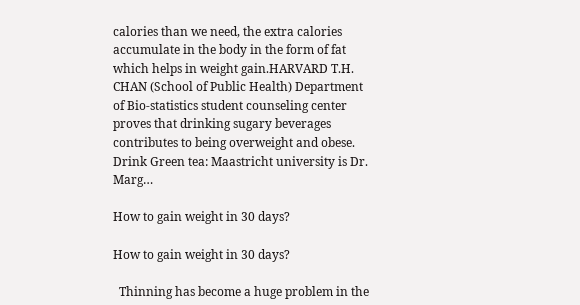calories than we need, the extra calories accumulate in the body in the form of fat which helps in weight gain.HARVARD T.H. CHAN (School of Public Health) Department of Bio-statistics student counseling center proves that drinking sugary beverages contributes to being overweight and obese. Drink Green tea: Maastricht university is Dr. Marg…

How to gain weight in 30 days?

How to gain weight in 30 days?

  Thinning has become a huge problem in the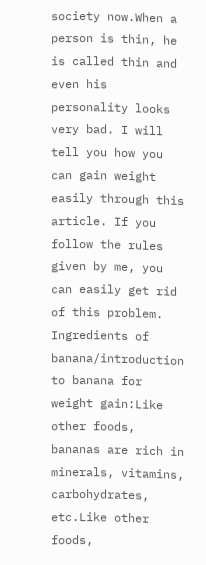society now.When a person is thin, he is called thin and even his personality looks very bad. I will tell you how you can gain weight easily through this article. If you follow the rules given by me, you can easily get rid of this problem. Ingredients of banana/introduction to banana for weight gain:Like other foods, bananas are rich in minerals, vitamins, carbohydrates, etc.Like other foods,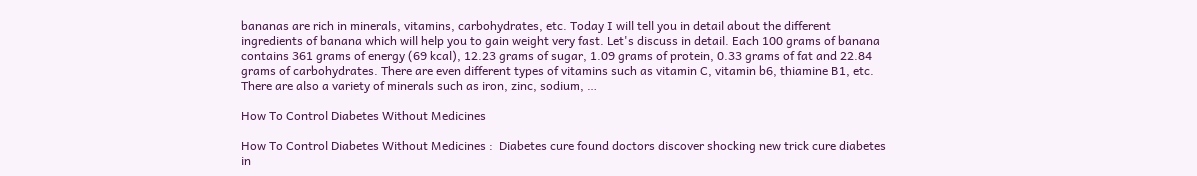bananas are rich in minerals, vitamins, carbohydrates, etc. Today I will tell you in detail about the different ingredients of banana which will help you to gain weight very fast. Let's discuss in detail. Each 100 grams of banana contains 361 grams of energy (69 kcal), 12.23 grams of sugar, 1.09 grams of protein, 0.33 grams of fat and 22.84 grams of carbohydrates. There are even different types of vitamins such as vitamin C, vitamin b6, thiamine B1, etc. There are also a variety of minerals such as iron, zinc, sodium, …

How To Control Diabetes Without Medicines

How To Control Diabetes Without Medicines :  Diabetes cure found doctors discover shocking new trick cure diabetes in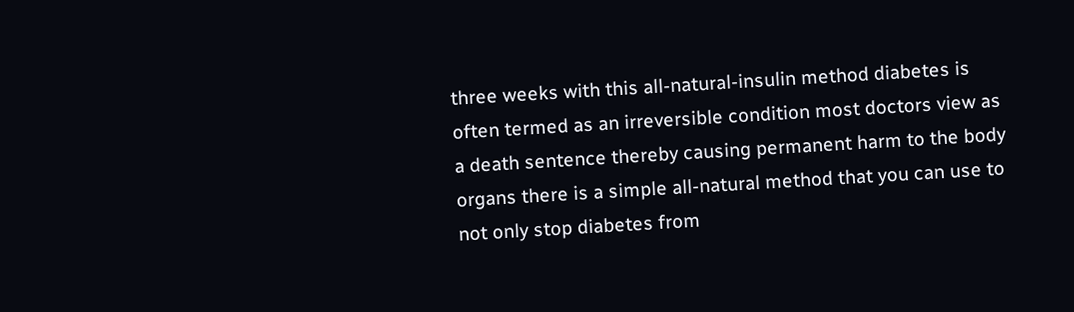three weeks with this all-natural-insulin method diabetes is often termed as an irreversible condition most doctors view as a death sentence thereby causing permanent harm to the body organs there is a simple all-natural method that you can use to not only stop diabetes from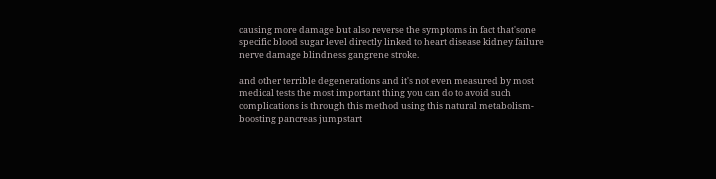causing more damage but also reverse the symptoms in fact that'sone specific blood sugar level directly linked to heart disease kidney failure nerve damage blindness gangrene stroke.

and other terrible degenerations and it's not even measured by most medical tests the most important thing you can do to avoid such complications is through this method using this natural metabolism-boosting pancreas jumpstart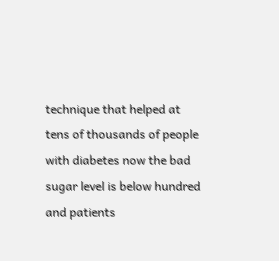technique that helped at tens of thousands of people with diabetes now the bad sugar level is below hundred and patients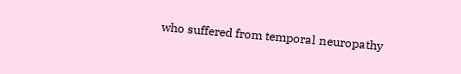who suffered from temporal neuropathy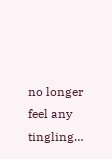no longer feel any tingling…